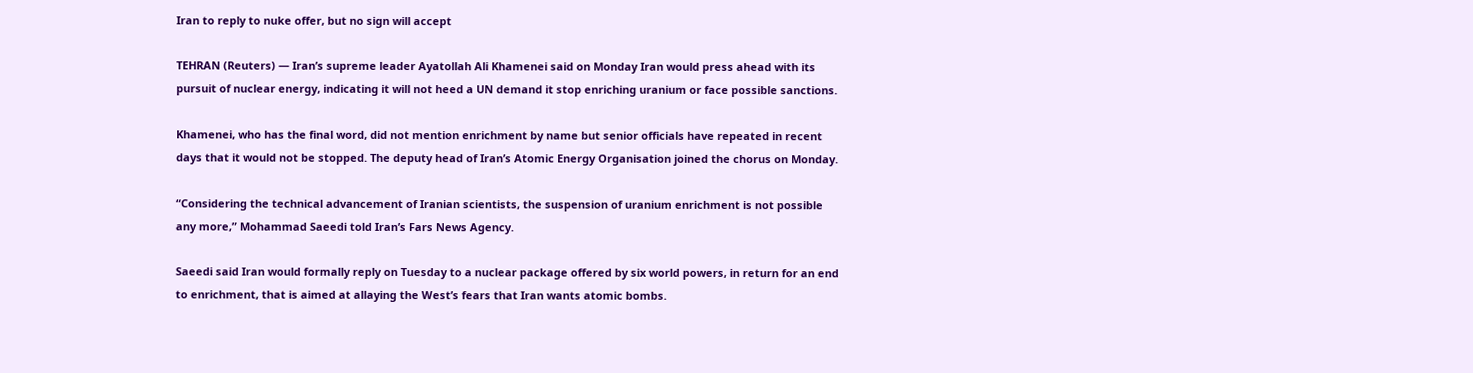Iran to reply to nuke offer, but no sign will accept

TEHRAN (Reuters) — Iran’s supreme leader Ayatollah Ali Khamenei said on Monday Iran would press ahead with its pursuit of nuclear energy, indicating it will not heed a UN demand it stop enriching uranium or face possible sanctions.

Khamenei, who has the final word, did not mention enrichment by name but senior officials have repeated in recent days that it would not be stopped. The deputy head of Iran’s Atomic Energy Organisation joined the chorus on Monday.

“Considering the technical advancement of Iranian scientists, the suspension of uranium enrichment is not possible any more,” Mohammad Saeedi told Iran’s Fars News Agency.

Saeedi said Iran would formally reply on Tuesday to a nuclear package offered by six world powers, in return for an end to enrichment, that is aimed at allaying the West’s fears that Iran wants atomic bombs.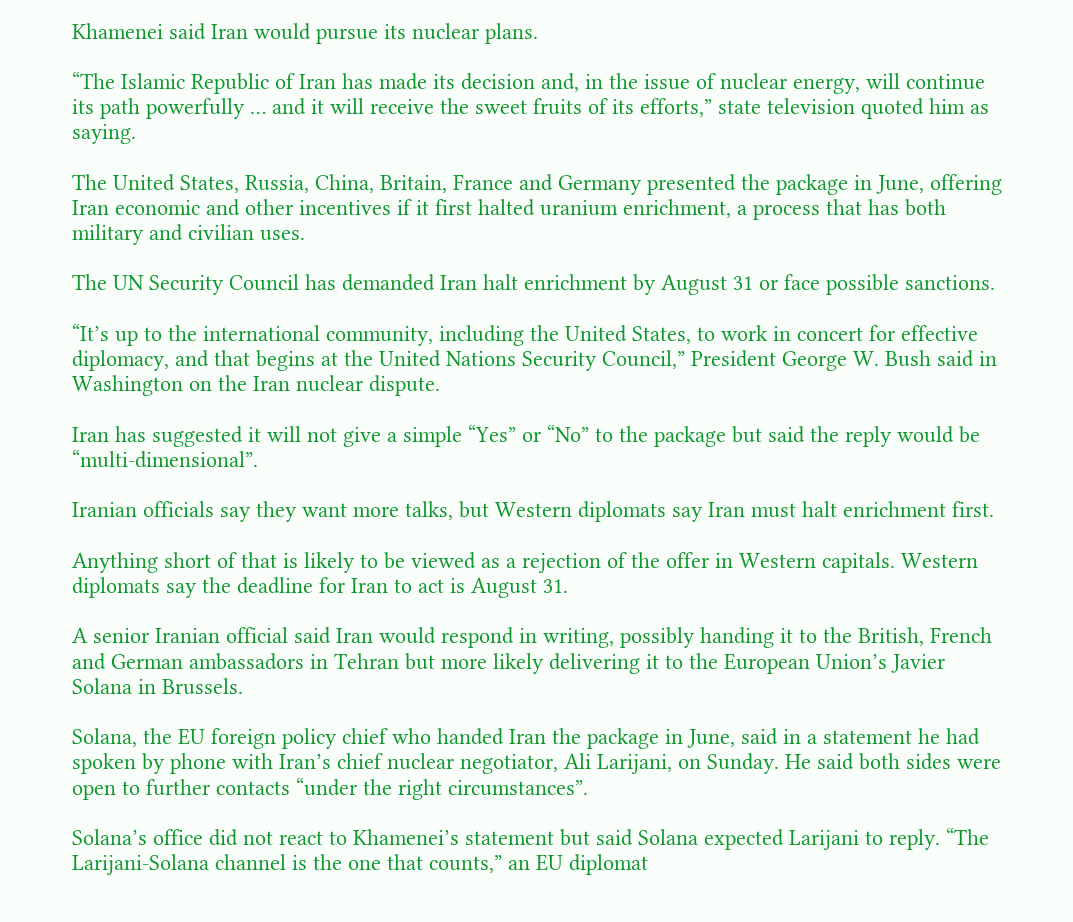Khamenei said Iran would pursue its nuclear plans.

“The Islamic Republic of Iran has made its decision and, in the issue of nuclear energy, will continue its path powerfully … and it will receive the sweet fruits of its efforts,” state television quoted him as saying.

The United States, Russia, China, Britain, France and Germany presented the package in June, offering Iran economic and other incentives if it first halted uranium enrichment, a process that has both military and civilian uses.

The UN Security Council has demanded Iran halt enrichment by August 31 or face possible sanctions.

“It’s up to the international community, including the United States, to work in concert for effective diplomacy, and that begins at the United Nations Security Council,” President George W. Bush said in Washington on the Iran nuclear dispute.

Iran has suggested it will not give a simple “Yes” or “No” to the package but said the reply would be “multi-dimensional”.

Iranian officials say they want more talks, but Western diplomats say Iran must halt enrichment first.

Anything short of that is likely to be viewed as a rejection of the offer in Western capitals. Western diplomats say the deadline for Iran to act is August 31.

A senior Iranian official said Iran would respond in writing, possibly handing it to the British, French and German ambassadors in Tehran but more likely delivering it to the European Union’s Javier Solana in Brussels.

Solana, the EU foreign policy chief who handed Iran the package in June, said in a statement he had spoken by phone with Iran’s chief nuclear negotiator, Ali Larijani, on Sunday. He said both sides were open to further contacts “under the right circumstances”.

Solana’s office did not react to Khamenei’s statement but said Solana expected Larijani to reply. “The Larijani-Solana channel is the one that counts,” an EU diplomat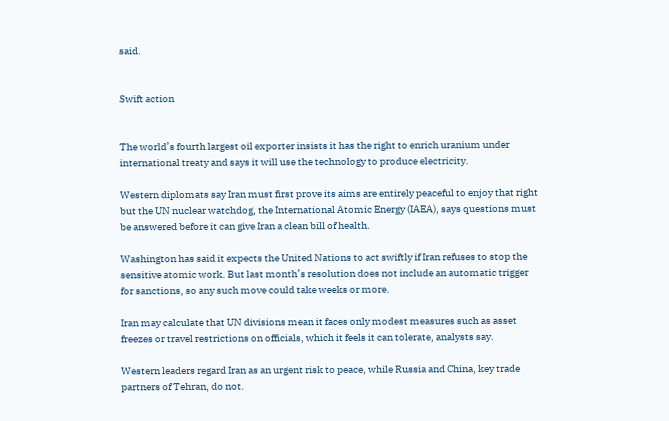said.


Swift action


The world’s fourth largest oil exporter insists it has the right to enrich uranium under international treaty and says it will use the technology to produce electricity.

Western diplomats say Iran must first prove its aims are entirely peaceful to enjoy that right but the UN nuclear watchdog, the International Atomic Energy (IAEA), says questions must be answered before it can give Iran a clean bill of health.

Washington has said it expects the United Nations to act swiftly if Iran refuses to stop the sensitive atomic work. But last month’s resolution does not include an automatic trigger for sanctions, so any such move could take weeks or more.

Iran may calculate that UN divisions mean it faces only modest measures such as asset freezes or travel restrictions on officials, which it feels it can tolerate, analysts say.

Western leaders regard Iran as an urgent risk to peace, while Russia and China, key trade partners of Tehran, do not.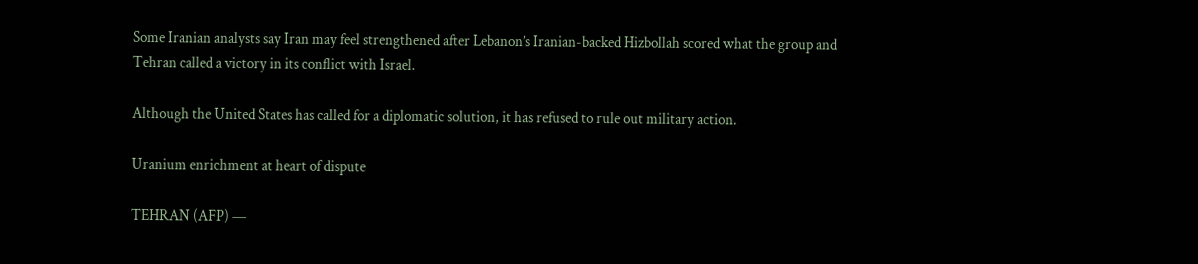Some Iranian analysts say Iran may feel strengthened after Lebanon’s Iranian-backed Hizbollah scored what the group and Tehran called a victory in its conflict with Israel.

Although the United States has called for a diplomatic solution, it has refused to rule out military action.

Uranium enrichment at heart of dispute

TEHRAN (AFP) —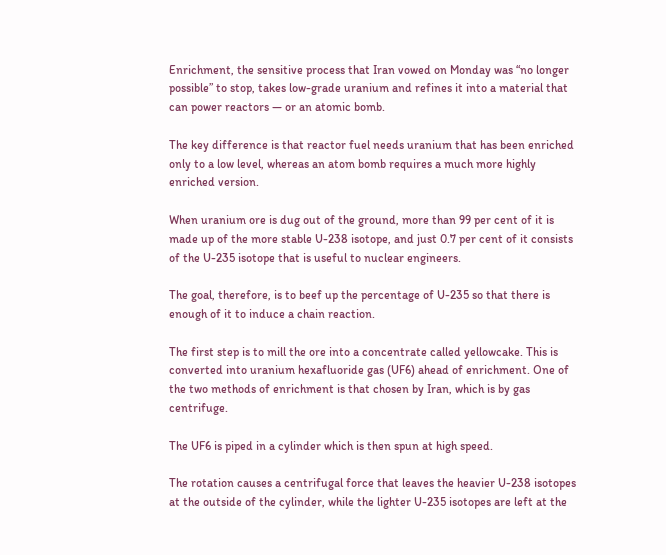Enrichment, the sensitive process that Iran vowed on Monday was “no longer possible” to stop, takes low-grade uranium and refines it into a material that can power reactors — or an atomic bomb.

The key difference is that reactor fuel needs uranium that has been enriched only to a low level, whereas an atom bomb requires a much more highly enriched version.

When uranium ore is dug out of the ground, more than 99 per cent of it is made up of the more stable U-238 isotope, and just 0.7 per cent of it consists of the U-235 isotope that is useful to nuclear engineers.

The goal, therefore, is to beef up the percentage of U-235 so that there is enough of it to induce a chain reaction.

The first step is to mill the ore into a concentrate called yellowcake. This is converted into uranium hexafluoride gas (UF6) ahead of enrichment. One of the two methods of enrichment is that chosen by Iran, which is by gas centrifuge.

The UF6 is piped in a cylinder which is then spun at high speed.

The rotation causes a centrifugal force that leaves the heavier U-238 isotopes at the outside of the cylinder, while the lighter U-235 isotopes are left at the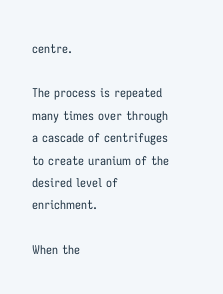centre.

The process is repeated many times over through a cascade of centrifuges to create uranium of the desired level of enrichment.

When the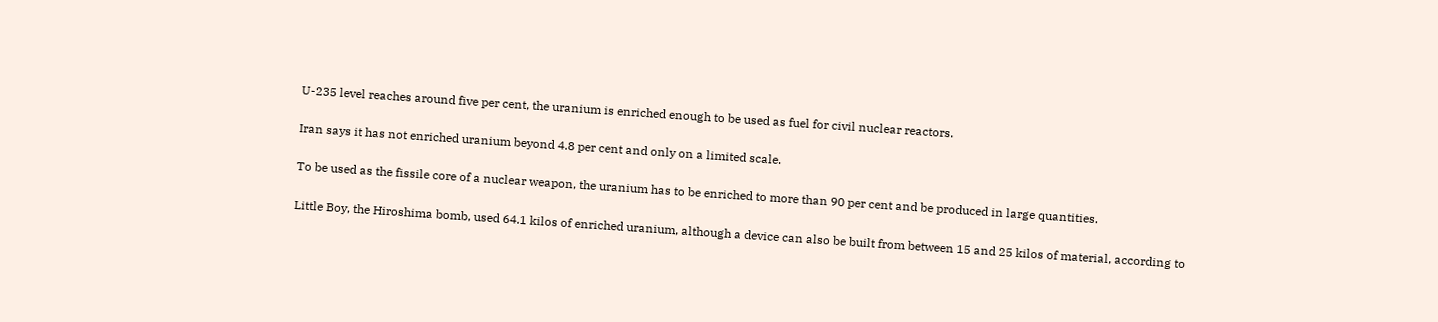U-235 level reaches around five per cent, the uranium is enriched enough to be used as fuel for civil nuclear reactors.

Iran says it has not enriched uranium beyond 4.8 per cent and only on a limited scale.

To be used as the fissile core of a nuclear weapon, the uranium has to be enriched to more than 90 per cent and be produced in large quantities.

Little Boy, the Hiroshima bomb, used 64.1 kilos of enriched uranium, although a device can also be built from between 15 and 25 kilos of material, according to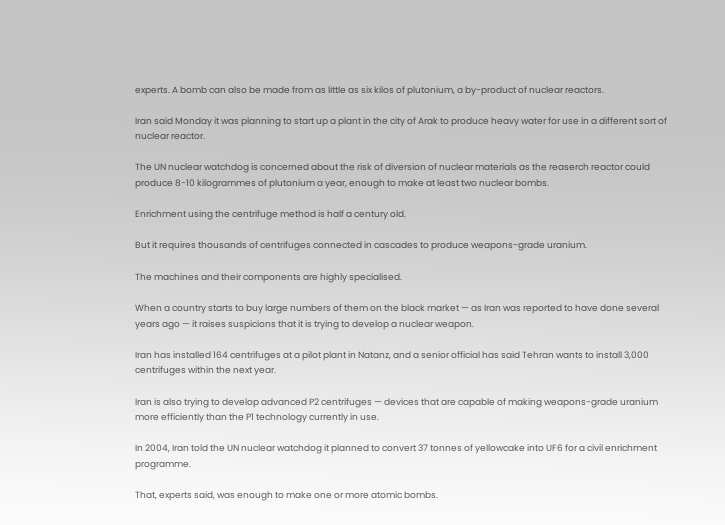experts. A bomb can also be made from as little as six kilos of plutonium, a by-product of nuclear reactors.

Iran said Monday it was planning to start up a plant in the city of Arak to produce heavy water for use in a different sort of nuclear reactor.

The UN nuclear watchdog is concerned about the risk of diversion of nuclear materials as the reaserch reactor could produce 8-10 kilogrammes of plutonium a year, enough to make at least two nuclear bombs.

Enrichment using the centrifuge method is half a century old.

But it requires thousands of centrifuges connected in cascades to produce weapons-grade uranium.

The machines and their components are highly specialised.

When a country starts to buy large numbers of them on the black market — as Iran was reported to have done several years ago — it raises suspicions that it is trying to develop a nuclear weapon.

Iran has installed 164 centrifuges at a pilot plant in Natanz, and a senior official has said Tehran wants to install 3,000 centrifuges within the next year.

Iran is also trying to develop advanced P2 centrifuges — devices that are capable of making weapons-grade uranium more efficiently than the P1 technology currently in use.

In 2004, Iran told the UN nuclear watchdog it planned to convert 37 tonnes of yellowcake into UF6 for a civil enrichment programme.

That, experts said, was enough to make one or more atomic bombs.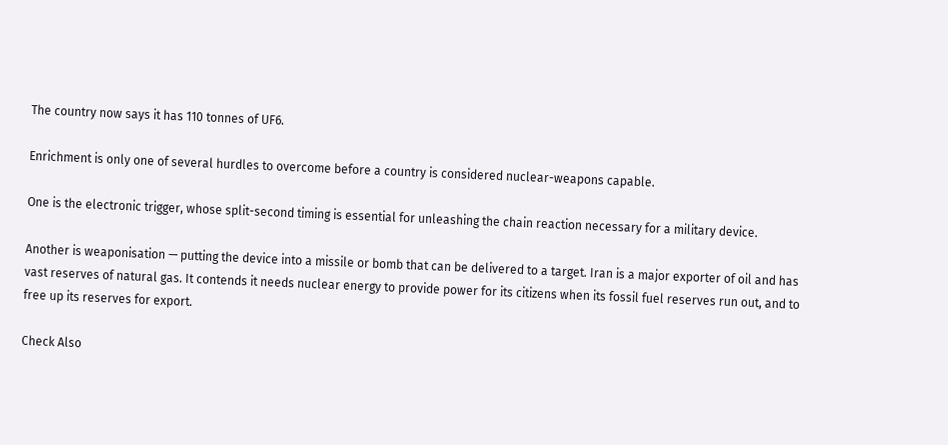The country now says it has 110 tonnes of UF6.

Enrichment is only one of several hurdles to overcome before a country is considered nuclear-weapons capable.

One is the electronic trigger, whose split-second timing is essential for unleashing the chain reaction necessary for a military device.

Another is weaponisation — putting the device into a missile or bomb that can be delivered to a target. Iran is a major exporter of oil and has vast reserves of natural gas. It contends it needs nuclear energy to provide power for its citizens when its fossil fuel reserves run out, and to free up its reserves for export.

Check Also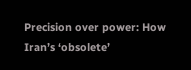Precision over power: How Iran’s ‘obsolete’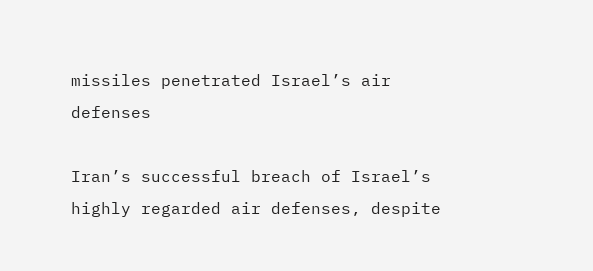missiles penetrated Israel’s air defenses

Iran’s successful breach of Israel’s highly regarded air defenses, despite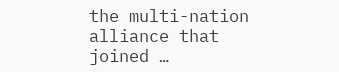the multi-nation alliance that joined …